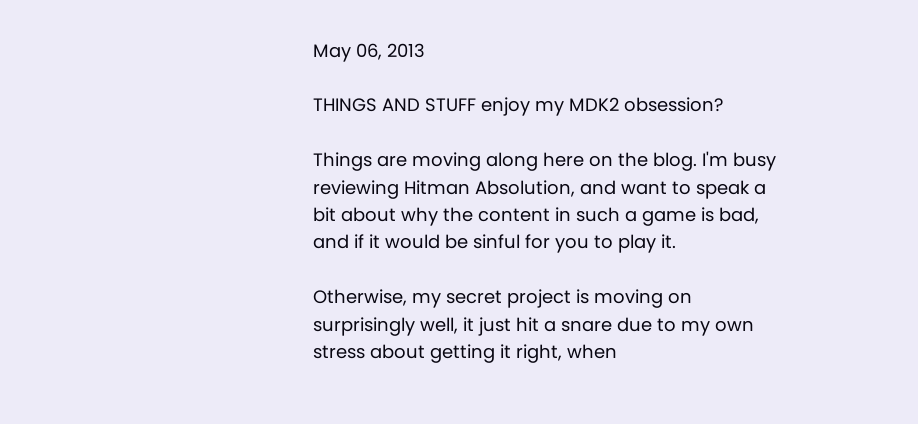May 06, 2013

THINGS AND STUFF enjoy my MDK2 obsession?

Things are moving along here on the blog. I'm busy reviewing Hitman Absolution, and want to speak a bit about why the content in such a game is bad, and if it would be sinful for you to play it.

Otherwise, my secret project is moving on surprisingly well, it just hit a snare due to my own stress about getting it right, when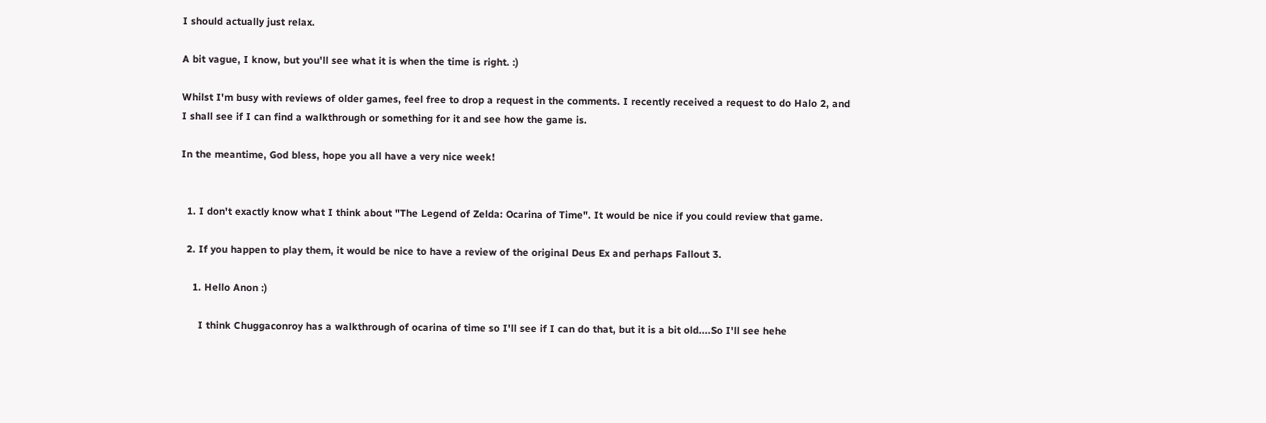I should actually just relax.

A bit vague, I know, but you'll see what it is when the time is right. :)

Whilst I'm busy with reviews of older games, feel free to drop a request in the comments. I recently received a request to do Halo 2, and I shall see if I can find a walkthrough or something for it and see how the game is.

In the meantime, God bless, hope you all have a very nice week!


  1. I don't exactly know what I think about "The Legend of Zelda: Ocarina of Time". It would be nice if you could review that game.

  2. If you happen to play them, it would be nice to have a review of the original Deus Ex and perhaps Fallout 3.

    1. Hello Anon :)

      I think Chuggaconroy has a walkthrough of ocarina of time so I'll see if I can do that, but it is a bit old....So I'll see hehe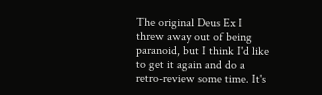The original Deus Ex I threw away out of being paranoid, but I think I'd like to get it again and do a retro-review some time. It's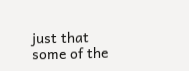just that some of the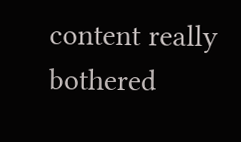content really bothered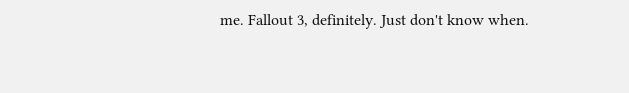me. Fallout 3, definitely. Just don't know when.